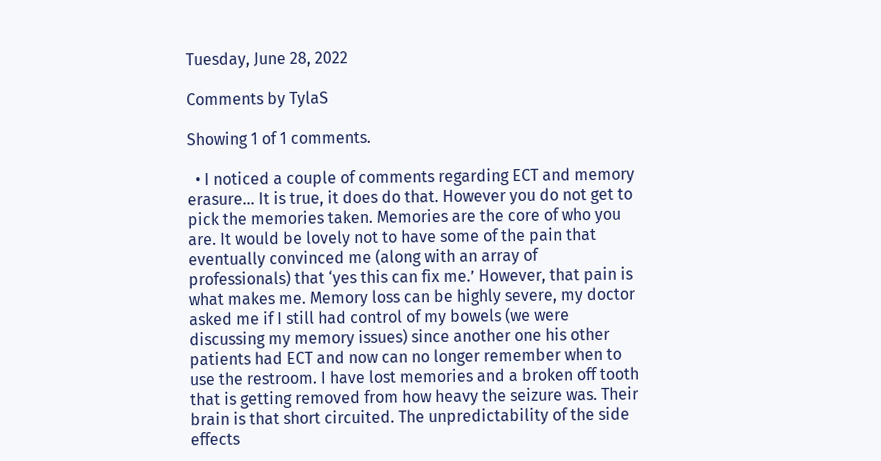Tuesday, June 28, 2022

Comments by TylaS

Showing 1 of 1 comments.

  • I noticed a couple of comments regarding ECT and memory erasure… It is true, it does do that. However you do not get to pick the memories taken. Memories are the core of who you are. It would be lovely not to have some of the pain that eventually convinced me (along with an array of professionals) that ‘yes this can fix me.’ However, that pain is what makes me. Memory loss can be highly severe, my doctor asked me if I still had control of my bowels (we were discussing my memory issues) since another one his other patients had ECT and now can no longer remember when to use the restroom. I have lost memories and a broken off tooth that is getting removed from how heavy the seizure was. Their brain is that short circuited. The unpredictability of the side effects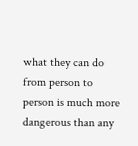what they can do from person to person is much more dangerous than any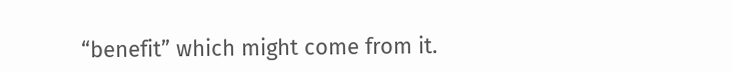“benefit” which might come from it.